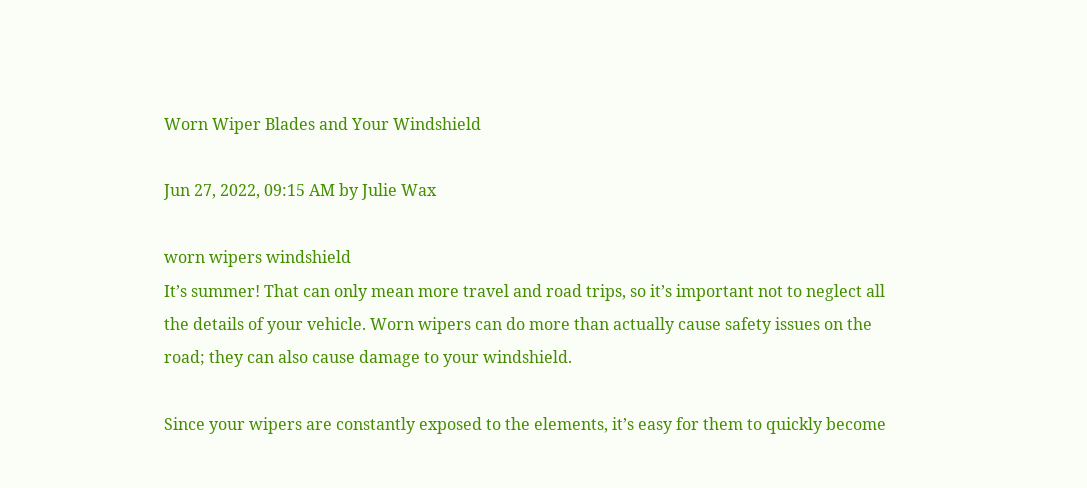Worn Wiper Blades and Your Windshield

Jun 27, 2022, 09:15 AM by Julie Wax

worn wipers windshield
It’s summer! That can only mean more travel and road trips, so it’s important not to neglect all the details of your vehicle. Worn wipers can do more than actually cause safety issues on the road; they can also cause damage to your windshield.

Since your wipers are constantly exposed to the elements, it’s easy for them to quickly become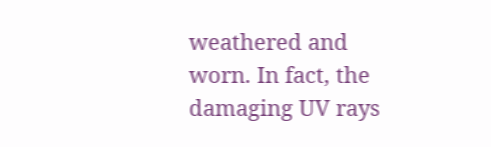weathered and worn. In fact, the damaging UV rays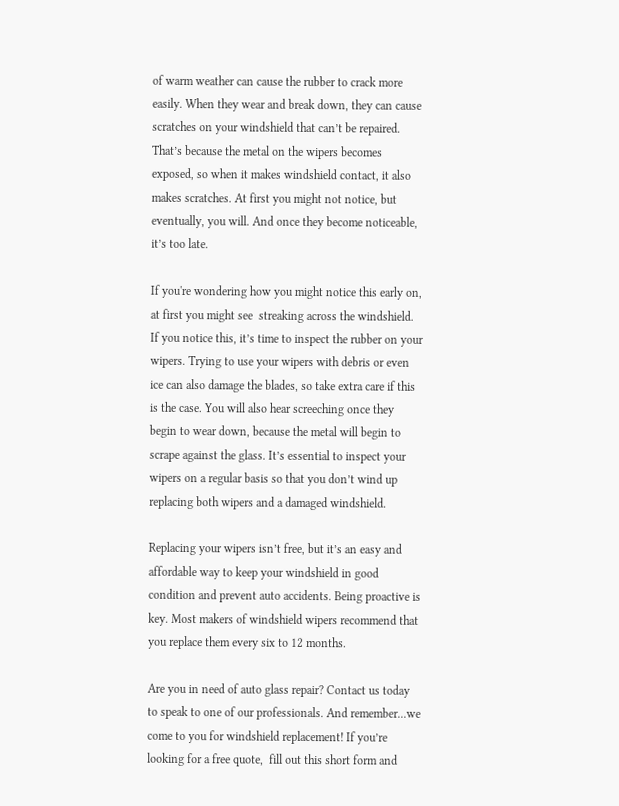of warm weather can cause the rubber to crack more easily. When they wear and break down, they can cause scratches on your windshield that can’t be repaired. That’s because the metal on the wipers becomes exposed, so when it makes windshield contact, it also makes scratches. At first you might not notice, but eventually, you will. And once they become noticeable, it’s too late.

If you're wondering how you might notice this early on, at first you might see  streaking across the windshield. If you notice this, it’s time to inspect the rubber on your wipers. Trying to use your wipers with debris or even ice can also damage the blades, so take extra care if this is the case. You will also hear screeching once they begin to wear down, because the metal will begin to scrape against the glass. It’s essential to inspect your wipers on a regular basis so that you don’t wind up replacing both wipers and a damaged windshield.

Replacing your wipers isn’t free, but it’s an easy and affordable way to keep your windshield in good condition and prevent auto accidents. Being proactive is key. Most makers of windshield wipers recommend that you replace them every six to 12 months.

Are you in need of auto glass repair? Contact us today to speak to one of our professionals. And remember...we come to you for windshield replacement! If you’re looking for a free quote,  fill out this short form and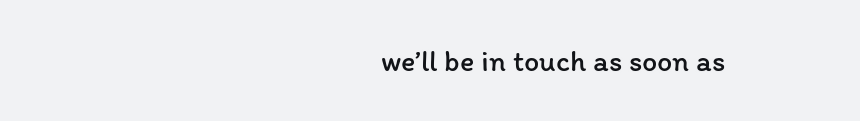we’ll be in touch as soon as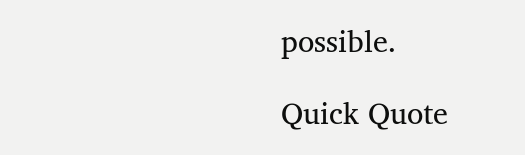possible.

Quick Quote